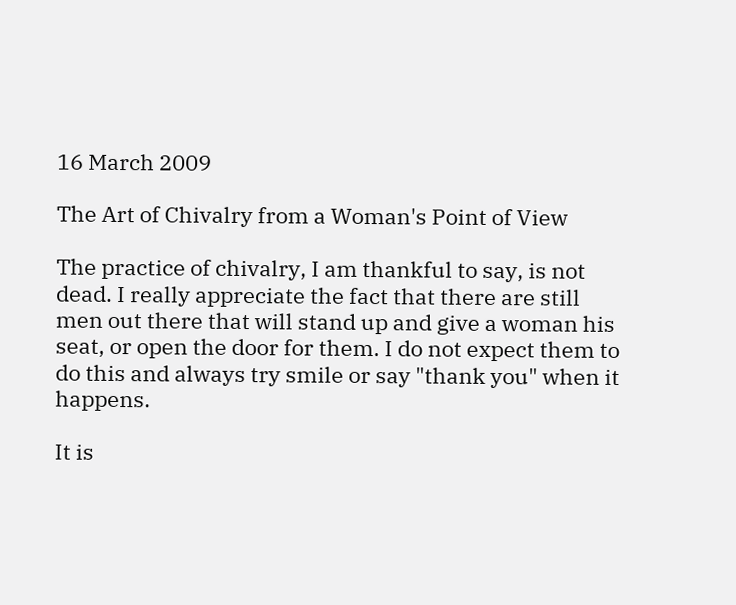16 March 2009

The Art of Chivalry from a Woman's Point of View

The practice of chivalry, I am thankful to say, is not dead. I really appreciate the fact that there are still men out there that will stand up and give a woman his seat, or open the door for them. I do not expect them to do this and always try smile or say "thank you" when it happens.

It is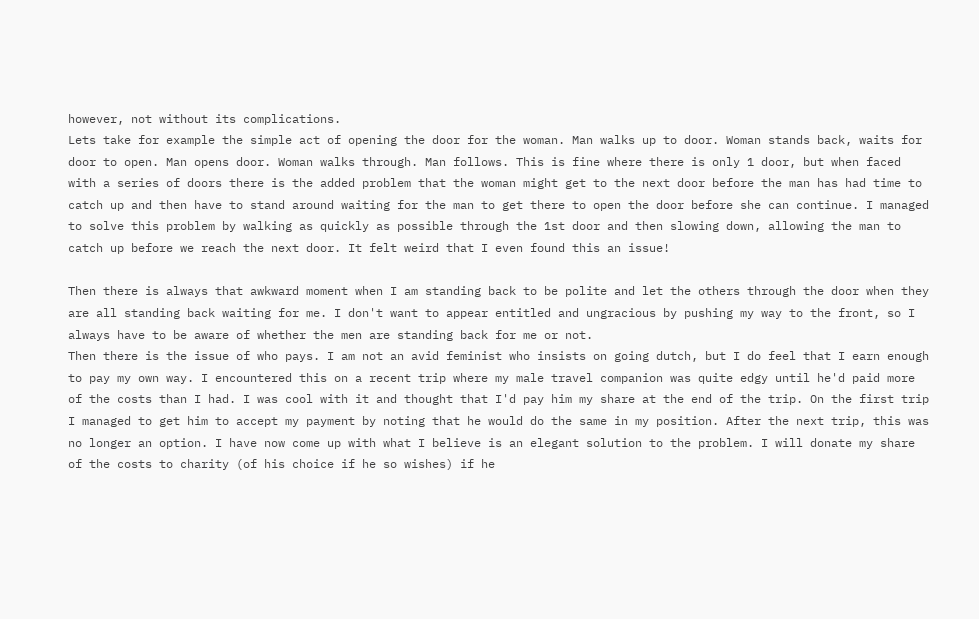however, not without its complications.
Lets take for example the simple act of opening the door for the woman. Man walks up to door. Woman stands back, waits for door to open. Man opens door. Woman walks through. Man follows. This is fine where there is only 1 door, but when faced with a series of doors there is the added problem that the woman might get to the next door before the man has had time to catch up and then have to stand around waiting for the man to get there to open the door before she can continue. I managed to solve this problem by walking as quickly as possible through the 1st door and then slowing down, allowing the man to catch up before we reach the next door. It felt weird that I even found this an issue!

Then there is always that awkward moment when I am standing back to be polite and let the others through the door when they are all standing back waiting for me. I don't want to appear entitled and ungracious by pushing my way to the front, so I always have to be aware of whether the men are standing back for me or not.
Then there is the issue of who pays. I am not an avid feminist who insists on going dutch, but I do feel that I earn enough to pay my own way. I encountered this on a recent trip where my male travel companion was quite edgy until he'd paid more of the costs than I had. I was cool with it and thought that I'd pay him my share at the end of the trip. On the first trip I managed to get him to accept my payment by noting that he would do the same in my position. After the next trip, this was no longer an option. I have now come up with what I believe is an elegant solution to the problem. I will donate my share of the costs to charity (of his choice if he so wishes) if he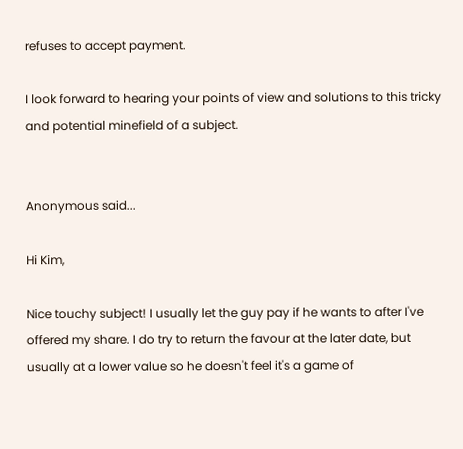refuses to accept payment.

I look forward to hearing your points of view and solutions to this tricky and potential minefield of a subject.


Anonymous said...

Hi Kim,

Nice touchy subject! I usually let the guy pay if he wants to after I've offered my share. I do try to return the favour at the later date, but usually at a lower value so he doesn't feel it's a game of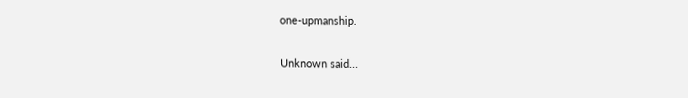one-upmanship.

Unknown said...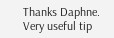Thanks Daphne. Very useful tip